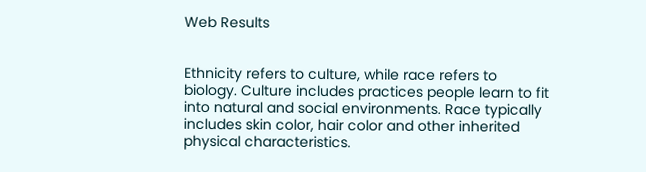Web Results


Ethnicity refers to culture, while race refers to biology. Culture includes practices people learn to fit into natural and social environments. Race typically includes skin color, hair color and other inherited physical characteristics.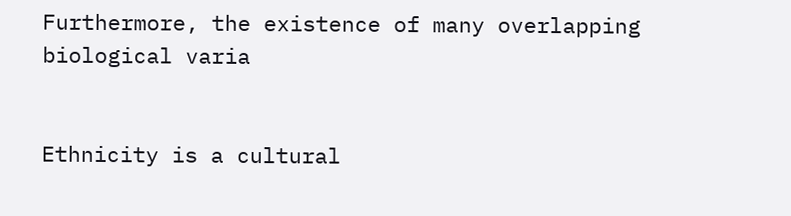Furthermore, the existence of many overlapping biological varia


Ethnicity is a cultural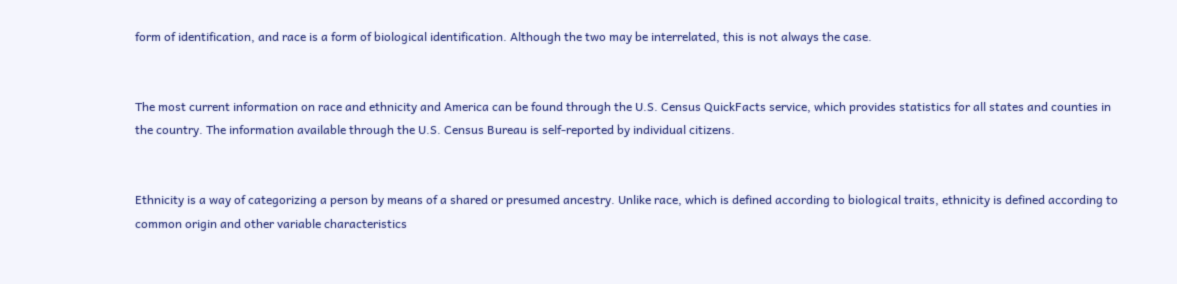form of identification, and race is a form of biological identification. Although the two may be interrelated, this is not always the case.


The most current information on race and ethnicity and America can be found through the U.S. Census QuickFacts service, which provides statistics for all states and counties in the country. The information available through the U.S. Census Bureau is self-reported by individual citizens.


Ethnicity is a way of categorizing a person by means of a shared or presumed ancestry. Unlike race, which is defined according to biological traits, ethnicity is defined according to common origin and other variable characteristics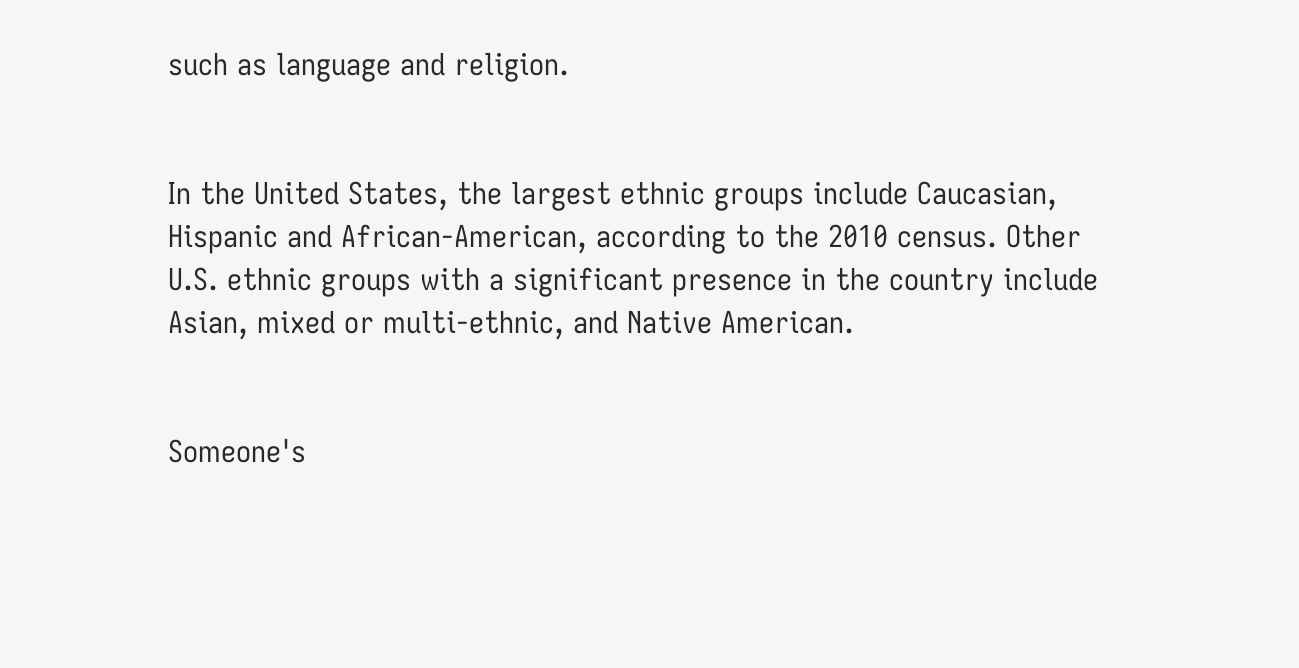such as language and religion.


In the United States, the largest ethnic groups include Caucasian, Hispanic and African-American, according to the 2010 census. Other U.S. ethnic groups with a significant presence in the country include Asian, mixed or multi-ethnic, and Native American.


Someone's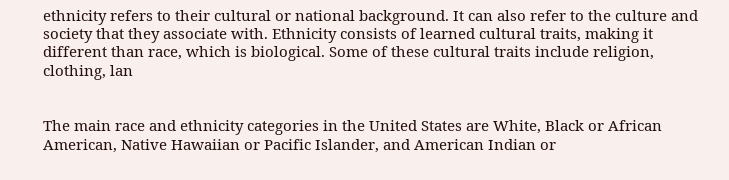ethnicity refers to their cultural or national background. It can also refer to the culture and society that they associate with. Ethnicity consists of learned cultural traits, making it different than race, which is biological. Some of these cultural traits include religion, clothing, lan


The main race and ethnicity categories in the United States are White, Black or African American, Native Hawaiian or Pacific Islander, and American Indian or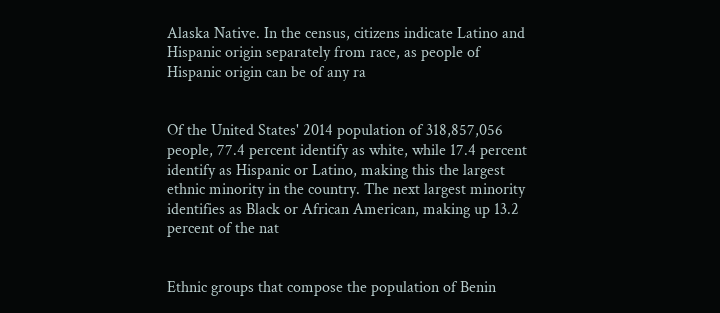Alaska Native. In the census, citizens indicate Latino and Hispanic origin separately from race, as people of Hispanic origin can be of any ra


Of the United States' 2014 population of 318,857,056 people, 77.4 percent identify as white, while 17.4 percent identify as Hispanic or Latino, making this the largest ethnic minority in the country. The next largest minority identifies as Black or African American, making up 13.2 percent of the nat


Ethnic groups that compose the population of Benin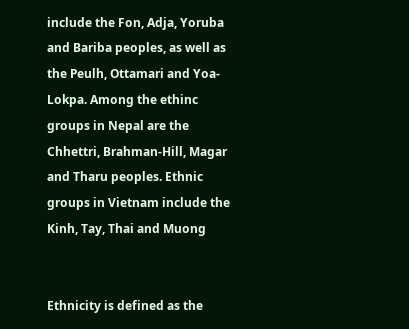include the Fon, Adja, Yoruba and Bariba peoples, as well as the Peulh, Ottamari and Yoa-Lokpa. Among the ethinc groups in Nepal are the Chhettri, Brahman-Hill, Magar and Tharu peoples. Ethnic groups in Vietnam include the Kinh, Tay, Thai and Muong


Ethnicity is defined as the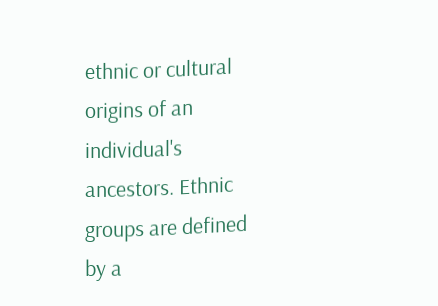ethnic or cultural origins of an individual's ancestors. Ethnic groups are defined by a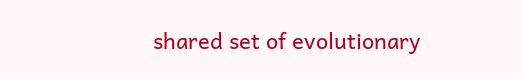shared set of evolutionary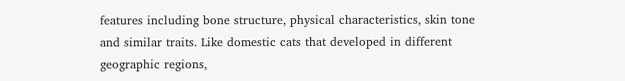features including bone structure, physical characteristics, skin tone and similar traits. Like domestic cats that developed in different geographic regions,